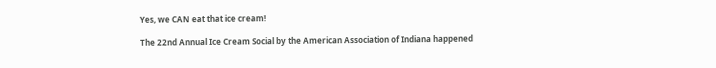Yes, we CAN eat that ice cream!

The 22nd Annual Ice Cream Social by the American Association of Indiana happened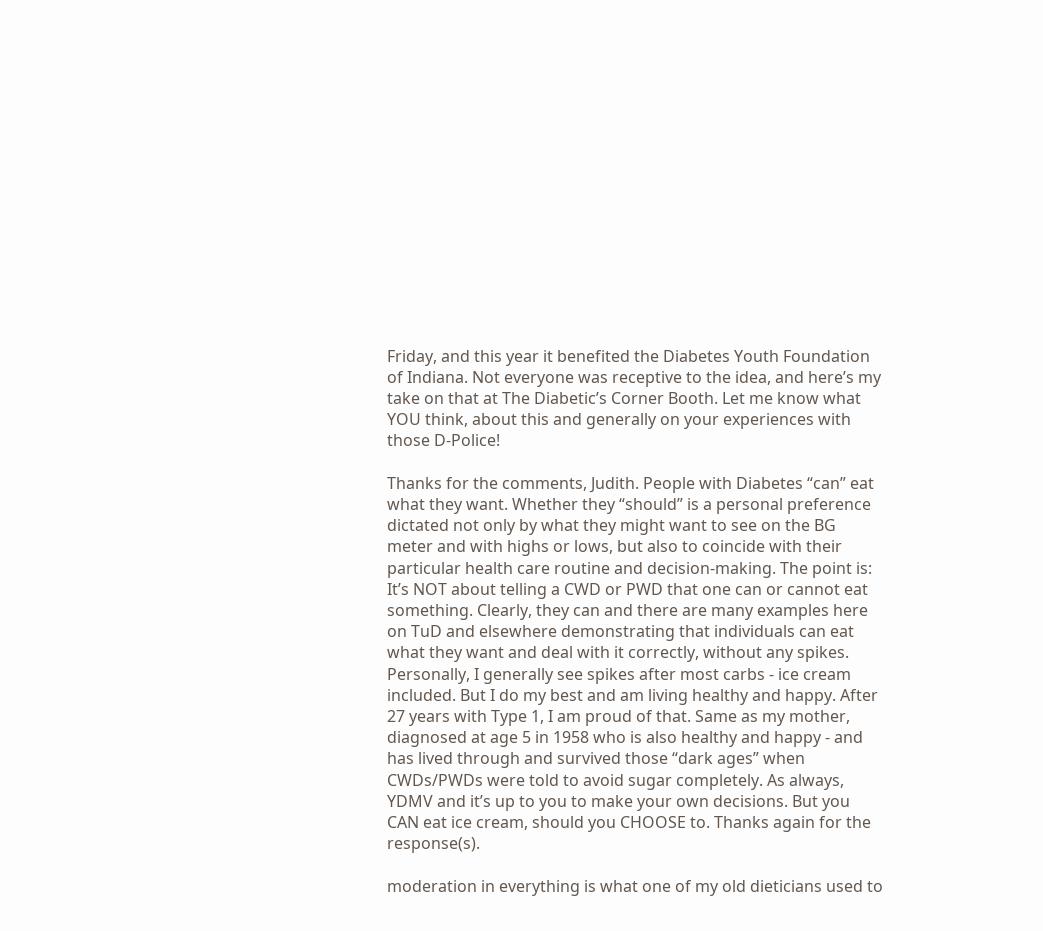Friday, and this year it benefited the Diabetes Youth Foundation of Indiana. Not everyone was receptive to the idea, and here’s my take on that at The Diabetic’s Corner Booth. Let me know what YOU think, about this and generally on your experiences with those D-Police!

Thanks for the comments, Judith. People with Diabetes “can” eat what they want. Whether they “should” is a personal preference dictated not only by what they might want to see on the BG meter and with highs or lows, but also to coincide with their particular health care routine and decision-making. The point is: It’s NOT about telling a CWD or PWD that one can or cannot eat something. Clearly, they can and there are many examples here on TuD and elsewhere demonstrating that individuals can eat what they want and deal with it correctly, without any spikes. Personally, I generally see spikes after most carbs - ice cream included. But I do my best and am living healthy and happy. After 27 years with Type 1, I am proud of that. Same as my mother, diagnosed at age 5 in 1958 who is also healthy and happy - and has lived through and survived those “dark ages” when CWDs/PWDs were told to avoid sugar completely. As always, YDMV and it’s up to you to make your own decisions. But you CAN eat ice cream, should you CHOOSE to. Thanks again for the response(s).

moderation in everything is what one of my old dieticians used to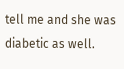tell me and she was diabetic as well.